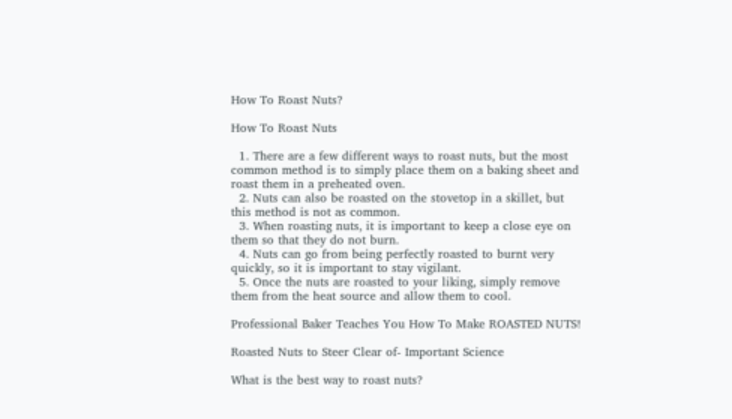How To Roast Nuts?

How To Roast Nuts

  1. There are a few different ways to roast nuts, but the most common method is to simply place them on a baking sheet and roast them in a preheated oven.
  2. Nuts can also be roasted on the stovetop in a skillet, but this method is not as common.
  3. When roasting nuts, it is important to keep a close eye on them so that they do not burn.
  4. Nuts can go from being perfectly roasted to burnt very quickly, so it is important to stay vigilant.
  5. Once the nuts are roasted to your liking, simply remove them from the heat source and allow them to cool.

Professional Baker Teaches You How To Make ROASTED NUTS!

Roasted Nuts to Steer Clear of- Important Science

What is the best way to roast nuts?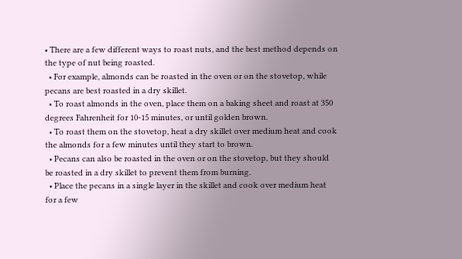• There are a few different ways to roast nuts, and the best method depends on the type of nut being roasted.
  • For example, almonds can be roasted in the oven or on the stovetop, while pecans are best roasted in a dry skillet.
  • To roast almonds in the oven, place them on a baking sheet and roast at 350 degrees Fahrenheit for 10-15 minutes, or until golden brown.
  • To roast them on the stovetop, heat a dry skillet over medium heat and cook the almonds for a few minutes until they start to brown.
  • Pecans can also be roasted in the oven or on the stovetop, but they should be roasted in a dry skillet to prevent them from burning.
  • Place the pecans in a single layer in the skillet and cook over medium heat for a few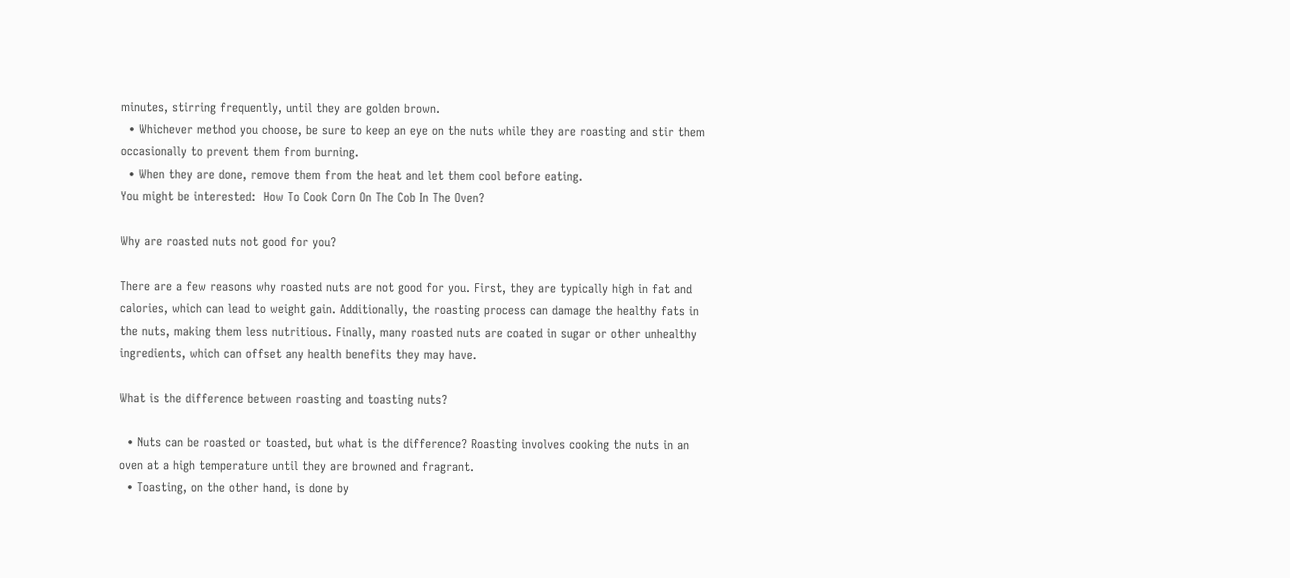minutes, stirring frequently, until they are golden brown.
  • Whichever method you choose, be sure to keep an eye on the nuts while they are roasting and stir them occasionally to prevent them from burning.
  • When they are done, remove them from the heat and let them cool before eating.
You might be interested:  How To Cook Corn On The Cob In The Oven?

Why are roasted nuts not good for you?

There are a few reasons why roasted nuts are not good for you. First, they are typically high in fat and calories, which can lead to weight gain. Additionally, the roasting process can damage the healthy fats in the nuts, making them less nutritious. Finally, many roasted nuts are coated in sugar or other unhealthy ingredients, which can offset any health benefits they may have.

What is the difference between roasting and toasting nuts?

  • Nuts can be roasted or toasted, but what is the difference? Roasting involves cooking the nuts in an oven at a high temperature until they are browned and fragrant.
  • Toasting, on the other hand, is done by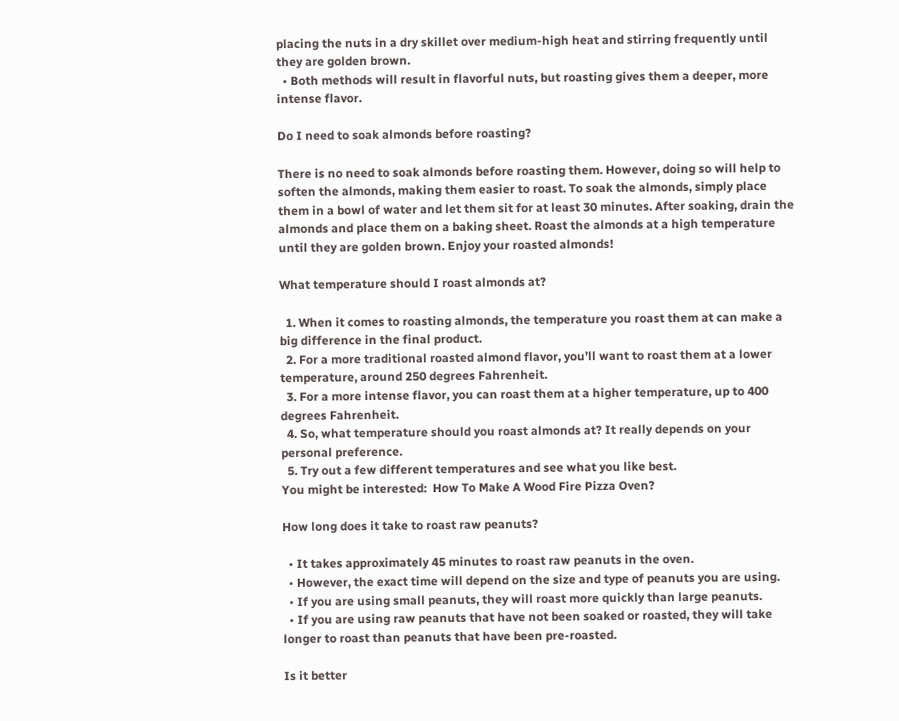placing the nuts in a dry skillet over medium-high heat and stirring frequently until they are golden brown.
  • Both methods will result in flavorful nuts, but roasting gives them a deeper, more intense flavor.

Do I need to soak almonds before roasting?

There is no need to soak almonds before roasting them. However, doing so will help to soften the almonds, making them easier to roast. To soak the almonds, simply place them in a bowl of water and let them sit for at least 30 minutes. After soaking, drain the almonds and place them on a baking sheet. Roast the almonds at a high temperature until they are golden brown. Enjoy your roasted almonds!

What temperature should I roast almonds at?

  1. When it comes to roasting almonds, the temperature you roast them at can make a big difference in the final product.
  2. For a more traditional roasted almond flavor, you’ll want to roast them at a lower temperature, around 250 degrees Fahrenheit.
  3. For a more intense flavor, you can roast them at a higher temperature, up to 400 degrees Fahrenheit.
  4. So, what temperature should you roast almonds at? It really depends on your personal preference.
  5. Try out a few different temperatures and see what you like best.
You might be interested:  How To Make A Wood Fire Pizza Oven?

How long does it take to roast raw peanuts?

  • It takes approximately 45 minutes to roast raw peanuts in the oven.
  • However, the exact time will depend on the size and type of peanuts you are using.
  • If you are using small peanuts, they will roast more quickly than large peanuts.
  • If you are using raw peanuts that have not been soaked or roasted, they will take longer to roast than peanuts that have been pre-roasted.

Is it better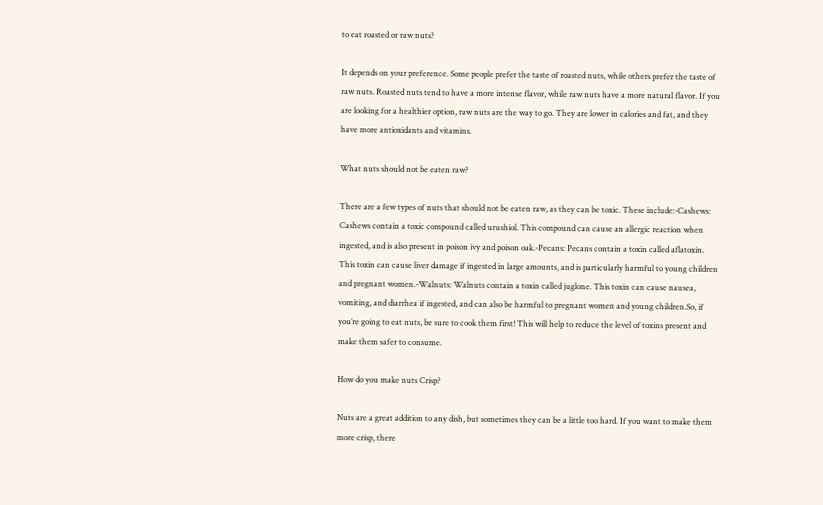to eat roasted or raw nuts?

It depends on your preference. Some people prefer the taste of roasted nuts, while others prefer the taste of raw nuts. Roasted nuts tend to have a more intense flavor, while raw nuts have a more natural flavor. If you are looking for a healthier option, raw nuts are the way to go. They are lower in calories and fat, and they have more antioxidants and vitamins.

What nuts should not be eaten raw?

There are a few types of nuts that should not be eaten raw, as they can be toxic. These include:-Cashews: Cashews contain a toxic compound called urushiol. This compound can cause an allergic reaction when ingested, and is also present in poison ivy and poison oak.-Pecans: Pecans contain a toxin called aflatoxin. This toxin can cause liver damage if ingested in large amounts, and is particularly harmful to young children and pregnant women.-Walnuts: Walnuts contain a toxin called juglone. This toxin can cause nausea, vomiting, and diarrhea if ingested, and can also be harmful to pregnant women and young children.So, if you’re going to eat nuts, be sure to cook them first! This will help to reduce the level of toxins present and make them safer to consume.

How do you make nuts Crisp?

Nuts are a great addition to any dish, but sometimes they can be a little too hard. If you want to make them more crisp, there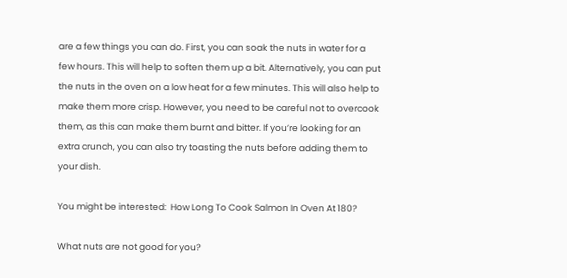are a few things you can do. First, you can soak the nuts in water for a few hours. This will help to soften them up a bit. Alternatively, you can put the nuts in the oven on a low heat for a few minutes. This will also help to make them more crisp. However, you need to be careful not to overcook them, as this can make them burnt and bitter. If you’re looking for an extra crunch, you can also try toasting the nuts before adding them to your dish.

You might be interested:  How Long To Cook Salmon In Oven At 180?

What nuts are not good for you?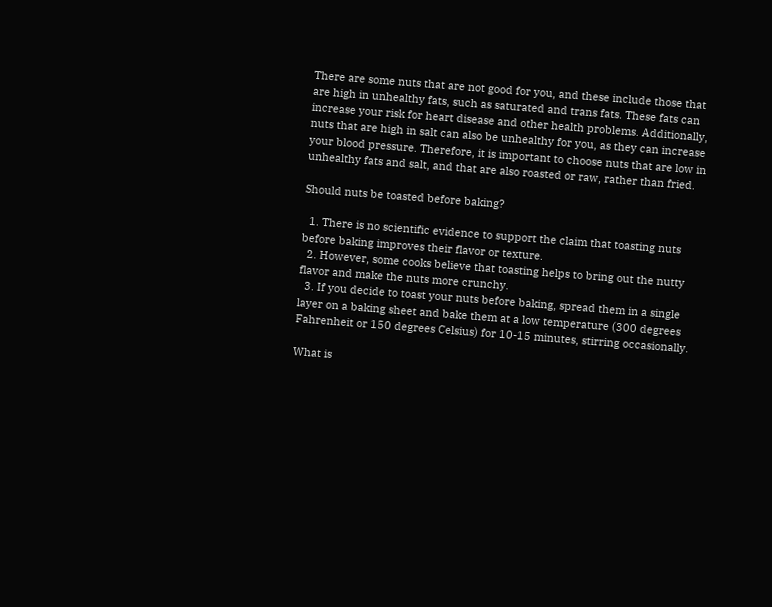There are some nuts that are not good for you, and these include those that are high in unhealthy fats, such as saturated and trans fats. These fats can increase your risk for heart disease and other health problems. Additionally, nuts that are high in salt can also be unhealthy for you, as they can increase your blood pressure. Therefore, it is important to choose nuts that are low in unhealthy fats and salt, and that are also roasted or raw, rather than fried.

Should nuts be toasted before baking?

  1. There is no scientific evidence to support the claim that toasting nuts before baking improves their flavor or texture.
  2. However, some cooks believe that toasting helps to bring out the nutty flavor and make the nuts more crunchy.
  3. If you decide to toast your nuts before baking, spread them in a single layer on a baking sheet and bake them at a low temperature (300 degrees Fahrenheit or 150 degrees Celsius) for 10-15 minutes, stirring occasionally.

What is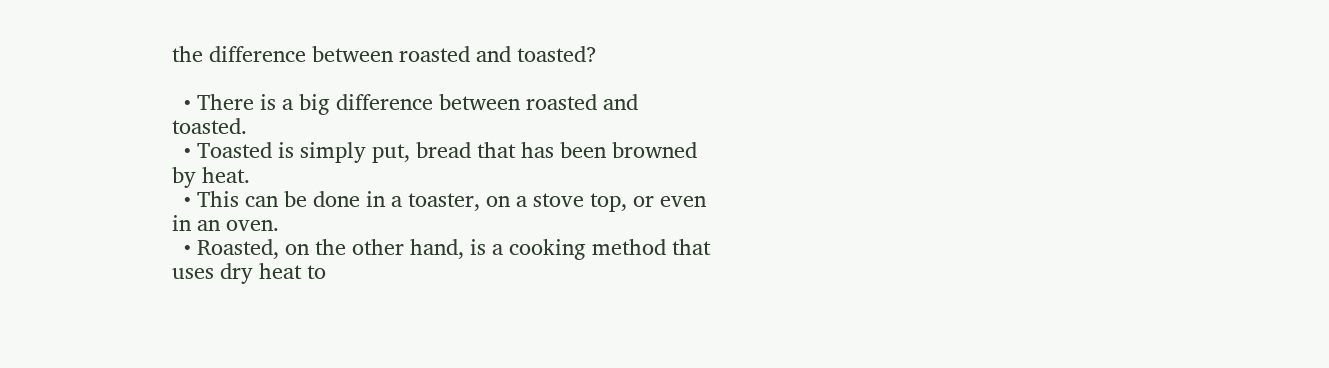the difference between roasted and toasted?

  • There is a big difference between roasted and toasted.
  • Toasted is simply put, bread that has been browned by heat.
  • This can be done in a toaster, on a stove top, or even in an oven.
  • Roasted, on the other hand, is a cooking method that uses dry heat to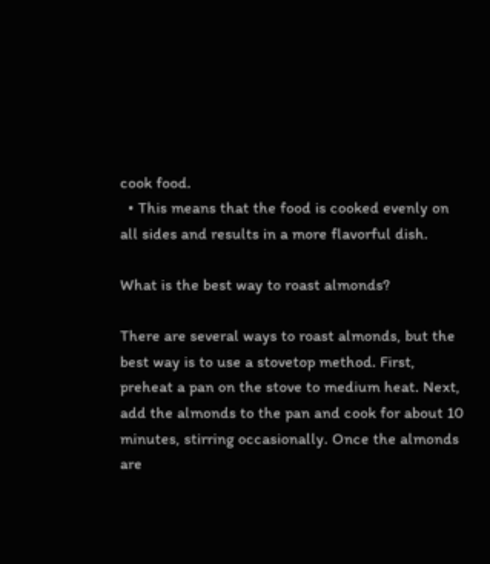cook food.
  • This means that the food is cooked evenly on all sides and results in a more flavorful dish.

What is the best way to roast almonds?

There are several ways to roast almonds, but the best way is to use a stovetop method. First, preheat a pan on the stove to medium heat. Next, add the almonds to the pan and cook for about 10 minutes, stirring occasionally. Once the almonds are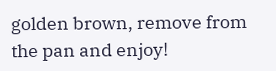golden brown, remove from the pan and enjoy!